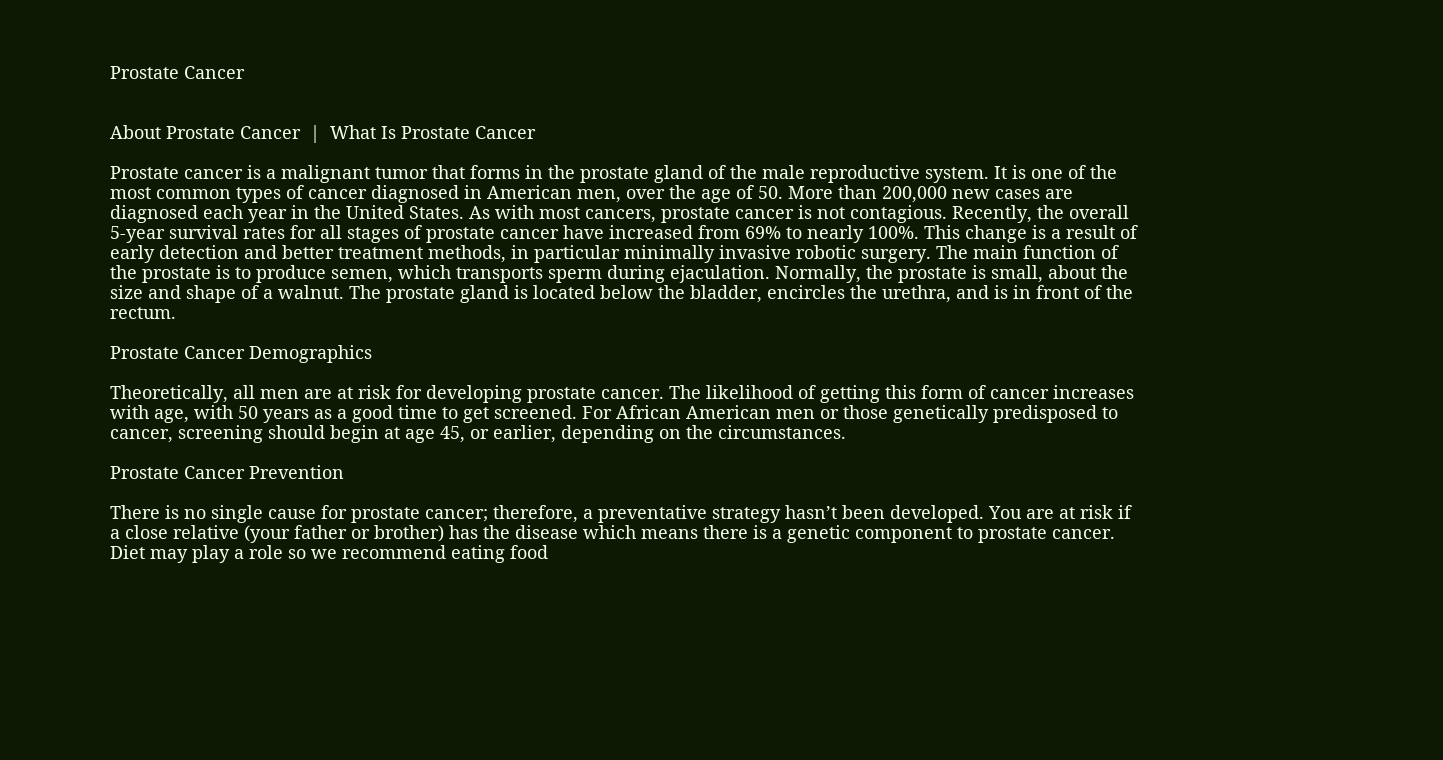Prostate Cancer


About Prostate Cancer  |  What Is Prostate Cancer

Prostate cancer is a malignant tumor that forms in the prostate gland of the male reproductive system. It is one of the most common types of cancer diagnosed in American men, over the age of 50. More than 200,000 new cases are diagnosed each year in the United States. As with most cancers, prostate cancer is not contagious. Recently, the overall 5-year survival rates for all stages of prostate cancer have increased from 69% to nearly 100%. This change is a result of early detection and better treatment methods, in particular minimally invasive robotic surgery. The main function of the prostate is to produce semen, which transports sperm during ejaculation. Normally, the prostate is small, about the size and shape of a walnut. The prostate gland is located below the bladder, encircles the urethra, and is in front of the rectum.

Prostate Cancer Demographics

Theoretically, all men are at risk for developing prostate cancer. The likelihood of getting this form of cancer increases with age, with 50 years as a good time to get screened. For African American men or those genetically predisposed to cancer, screening should begin at age 45, or earlier, depending on the circumstances.

Prostate Cancer Prevention

There is no single cause for prostate cancer; therefore, a preventative strategy hasn’t been developed. You are at risk if a close relative (your father or brother) has the disease which means there is a genetic component to prostate cancer. Diet may play a role so we recommend eating food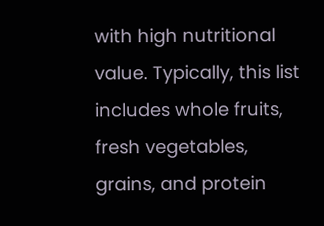with high nutritional value. Typically, this list includes whole fruits, fresh vegetables, grains, and protein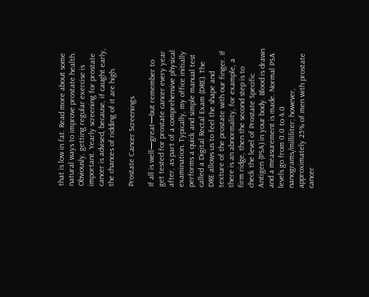that is low in fat. Read more about some natural ways to improve prostate health. Obviously, getting regular exercise is important. Yearly screening for prostate cancer is advised, because, if caught early, the chances of ridding of it are high.

Prostate Cancer Screenings

If all is well—great—but remember to get tested for prostate cancer every year after, as part of a comprehensive physical examination. Typically, my office initially performs a quick and simple manual test called a Digital Rectal Exam (DRE). The DRE allows us to feel the shape and texture of the prostate with our finger. If there is an abnormality, for example, a firm ridge, then the second step is to check the level of Prostate Specific Antigen (PSA) in your body. Blood is drawn and a measurement is made. Normal PSA levels go from 0.0 to 4.0 nanograms/milliliter; however, approximately 25% of men with prostate cancer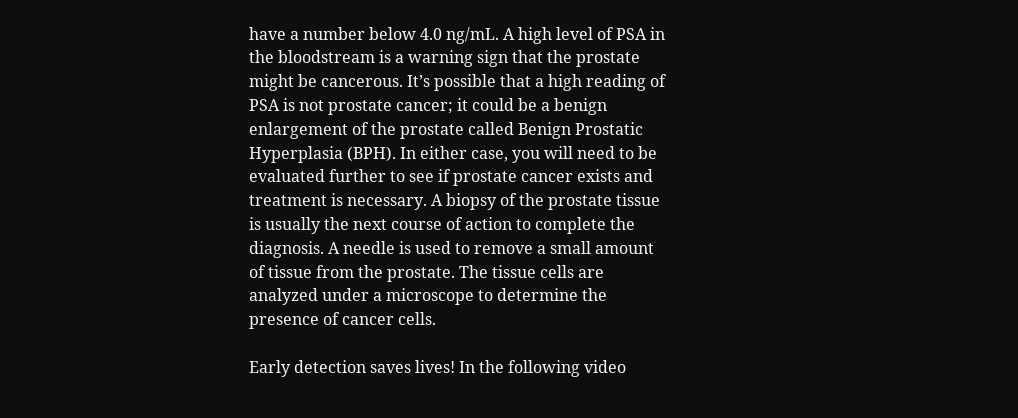have a number below 4.0 ng/mL. A high level of PSA in the bloodstream is a warning sign that the prostate might be cancerous. It’s possible that a high reading of PSA is not prostate cancer; it could be a benign enlargement of the prostate called Benign Prostatic Hyperplasia (BPH). In either case, you will need to be evaluated further to see if prostate cancer exists and treatment is necessary. A biopsy of the prostate tissue is usually the next course of action to complete the diagnosis. A needle is used to remove a small amount of tissue from the prostate. The tissue cells are analyzed under a microscope to determine the presence of cancer cells.

Early detection saves lives! In the following video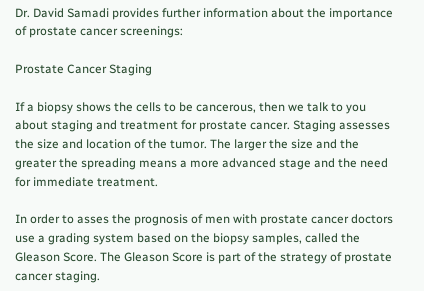Dr. David Samadi provides further information about the importance of prostate cancer screenings:

Prostate Cancer Staging

If a biopsy shows the cells to be cancerous, then we talk to you about staging and treatment for prostate cancer. Staging assesses the size and location of the tumor. The larger the size and the greater the spreading means a more advanced stage and the need for immediate treatment.

In order to asses the prognosis of men with prostate cancer doctors use a grading system based on the biopsy samples, called the Gleason Score. The Gleason Score is part of the strategy of prostate cancer staging.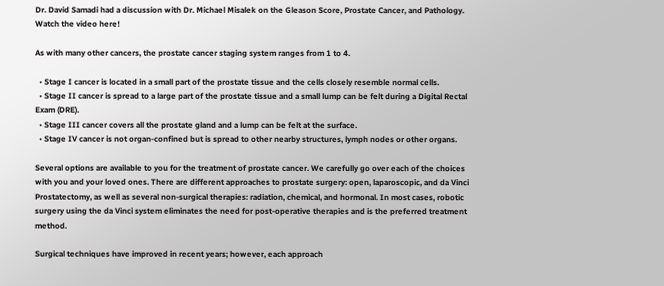Dr. David Samadi had a discussion with Dr. Michael Misalek on the Gleason Score, Prostate Cancer, and Pathology. Watch the video here!

As with many other cancers, the prostate cancer staging system ranges from 1 to 4.

  • Stage I cancer is located in a small part of the prostate tissue and the cells closely resemble normal cells.
  • Stage II cancer is spread to a large part of the prostate tissue and a small lump can be felt during a Digital Rectal Exam (DRE).
  • Stage III cancer covers all the prostate gland and a lump can be felt at the surface.
  • Stage IV cancer is not organ-confined but is spread to other nearby structures, lymph nodes or other organs.

Several options are available to you for the treatment of prostate cancer. We carefully go over each of the choices with you and your loved ones. There are different approaches to prostate surgery: open, laparoscopic, and da Vinci Prostatectomy, as well as several non-surgical therapies: radiation, chemical, and hormonal. In most cases, robotic surgery using the da Vinci system eliminates the need for post-operative therapies and is the preferred treatment method.

Surgical techniques have improved in recent years; however, each approach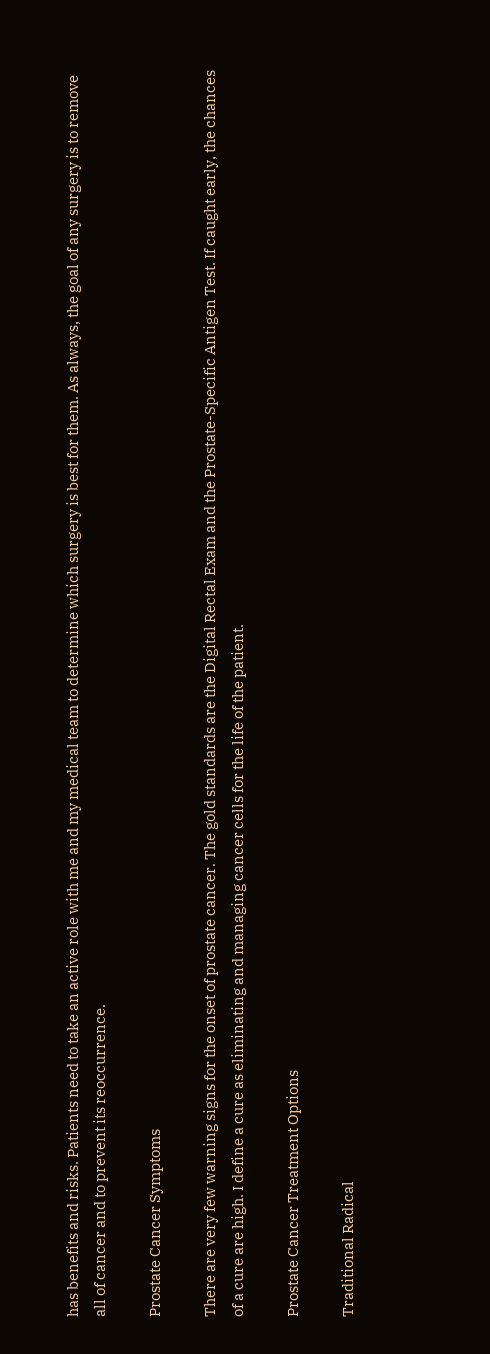has benefits and risks. Patients need to take an active role with me and my medical team to determine which surgery is best for them. As always, the goal of any surgery is to remove all of cancer and to prevent its reoccurrence.

Prostate Cancer Symptoms

There are very few warning signs for the onset of prostate cancer. The gold standards are the Digital Rectal Exam and the Prostate-Specific Antigen Test. If caught early, the chances of a cure are high. I define a cure as eliminating and managing cancer cells for the life of the patient.

Prostate Cancer Treatment Options

Traditional Radical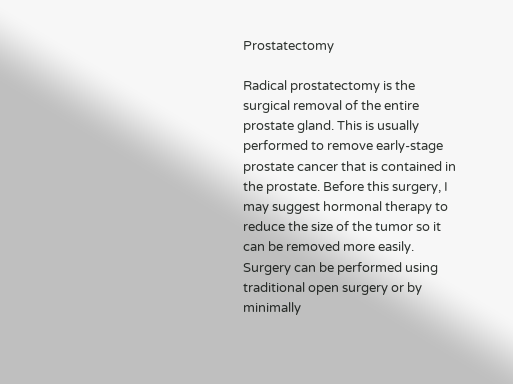Prostatectomy

Radical prostatectomy is the surgical removal of the entire prostate gland. This is usually performed to remove early-stage prostate cancer that is contained in the prostate. Before this surgery, I may suggest hormonal therapy to reduce the size of the tumor so it can be removed more easily. Surgery can be performed using traditional open surgery or by minimally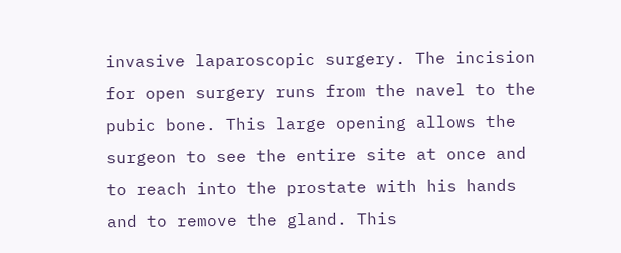invasive laparoscopic surgery. The incision for open surgery runs from the navel to the pubic bone. This large opening allows the surgeon to see the entire site at once and to reach into the prostate with his hands and to remove the gland. This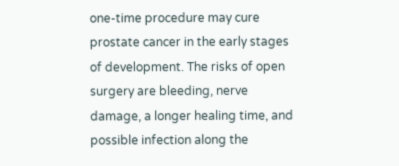one-time procedure may cure prostate cancer in the early stages of development. The risks of open surgery are bleeding, nerve damage, a longer healing time, and possible infection along the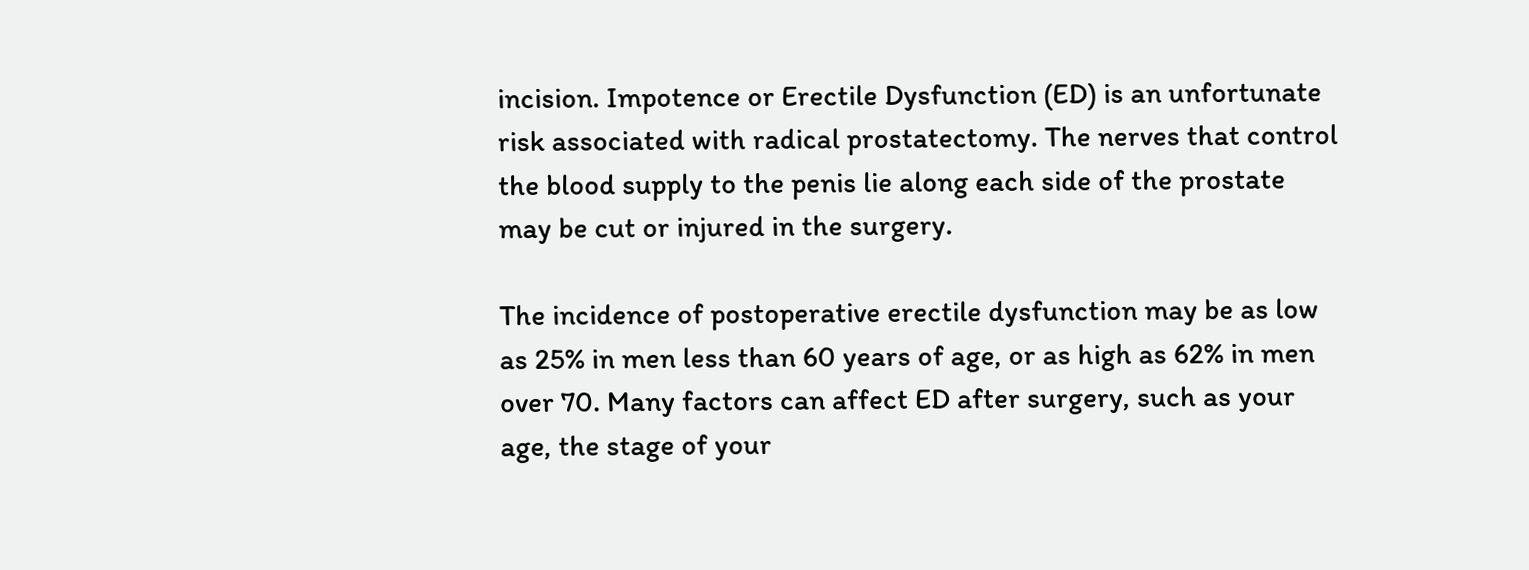incision. Impotence or Erectile Dysfunction (ED) is an unfortunate risk associated with radical prostatectomy. The nerves that control the blood supply to the penis lie along each side of the prostate may be cut or injured in the surgery.

The incidence of postoperative erectile dysfunction may be as low as 25% in men less than 60 years of age, or as high as 62% in men over 70. Many factors can affect ED after surgery, such as your age, the stage of your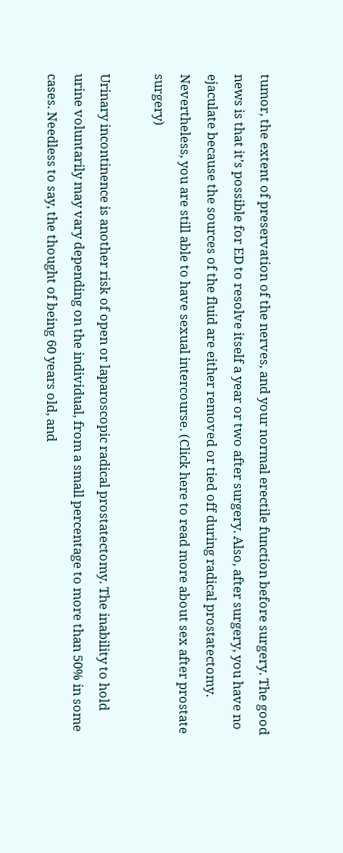tumor, the extent of preservation of the nerves, and your normal erectile function before surgery. The good news is that it’s possible for ED to resolve itself a year or two after surgery. Also, after surgery, you have no ejaculate because the sources of the fluid are either removed or tied off during radical prostatectomy. Nevertheless, you are still able to have sexual intercourse. (Click here to read more about sex after prostate surgery)

Urinary incontinence is another risk of open or laparoscopic radical prostatectomy. The inability to hold urine voluntarily may vary depending on the individual, from a small percentage to more than 50% in some cases. Needless to say, the thought of being 60 years old, and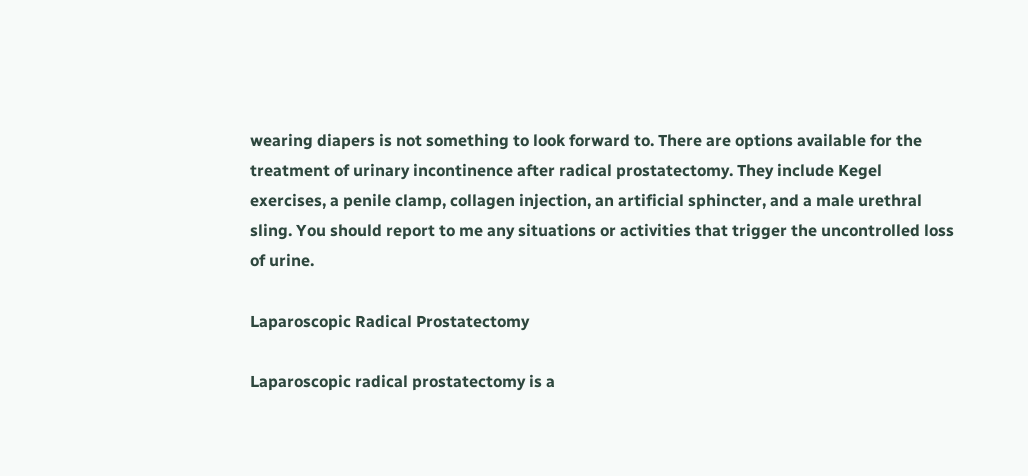wearing diapers is not something to look forward to. There are options available for the treatment of urinary incontinence after radical prostatectomy. They include Kegel exercises, a penile clamp, collagen injection, an artificial sphincter, and a male urethral sling. You should report to me any situations or activities that trigger the uncontrolled loss of urine.

Laparoscopic Radical Prostatectomy

Laparoscopic radical prostatectomy is a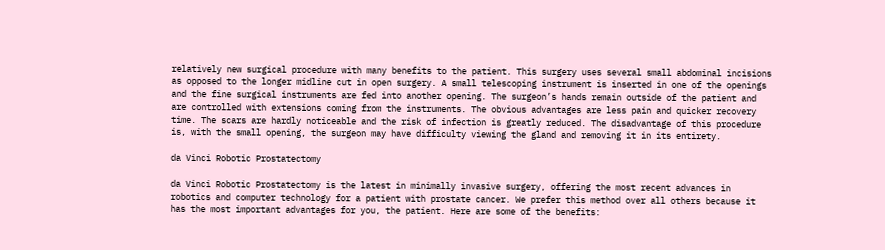relatively new surgical procedure with many benefits to the patient. This surgery uses several small abdominal incisions as opposed to the longer midline cut in open surgery. A small telescoping instrument is inserted in one of the openings and the fine surgical instruments are fed into another opening. The surgeon’s hands remain outside of the patient and are controlled with extensions coming from the instruments. The obvious advantages are less pain and quicker recovery time. The scars are hardly noticeable and the risk of infection is greatly reduced. The disadvantage of this procedure is, with the small opening, the surgeon may have difficulty viewing the gland and removing it in its entirety.

da Vinci Robotic Prostatectomy

da Vinci Robotic Prostatectomy is the latest in minimally invasive surgery, offering the most recent advances in robotics and computer technology for a patient with prostate cancer. We prefer this method over all others because it has the most important advantages for you, the patient. Here are some of the benefits: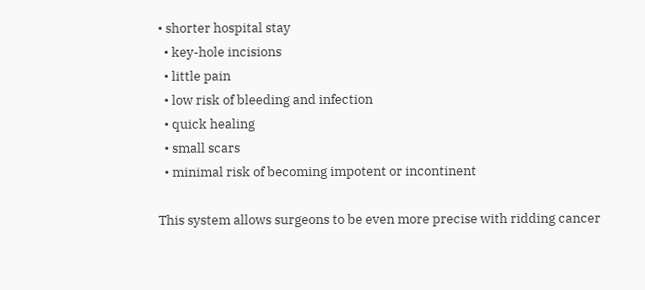• shorter hospital stay
  • key-hole incisions
  • little pain
  • low risk of bleeding and infection
  • quick healing
  • small scars
  • minimal risk of becoming impotent or incontinent

This system allows surgeons to be even more precise with ridding cancer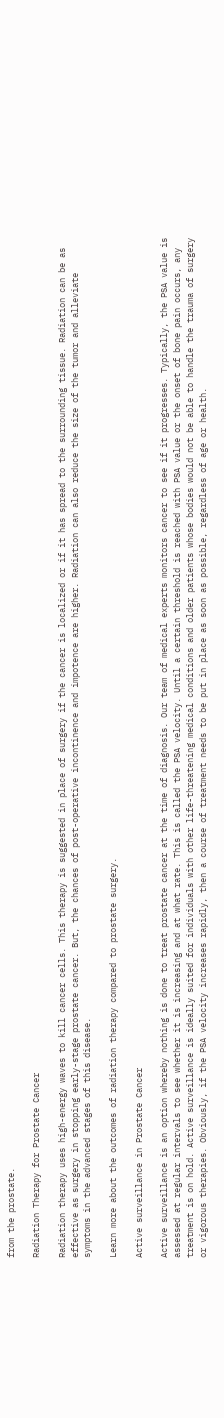from the prostate.

Radiation Therapy for Prostate Cancer

Radiation therapy uses high-energy waves to kill cancer cells. This therapy is suggested in place of surgery if the cancer is localized or if it has spread to the surrounding tissue. Radiation can be as effective as surgery in stopping early-stage prostate cancer. But, the chances of post-operative incontinence and impotence are higher. Radiation can also reduce the size of the tumor and alleviate symptoms in the advanced stages of this disease.

Learn more about the outcomes of radiation therapy compared to prostate surgery.

Active surveillance in Prostate Cancer

Active surveillance is an option whereby nothing is done to treat prostate cancer at the time of diagnosis. Our team of medical experts monitors cancer to see if it progresses. Typically, the PSA value is assessed at regular intervals to see whether it is increasing and at what rate. This is called the PSA velocity. Until a certain threshold is reached with PSA value or the onset of bone pain occurs, any treatment is on hold. Active surveillance is ideally suited for individuals with other life-threatening medical conditions and older patients whose bodies would not be able to handle the trauma of surgery or vigorous therapies. Obviously, if the PSA velocity increases rapidly, then a course of treatment needs to be put in place as soon as possible, regardless of age or health.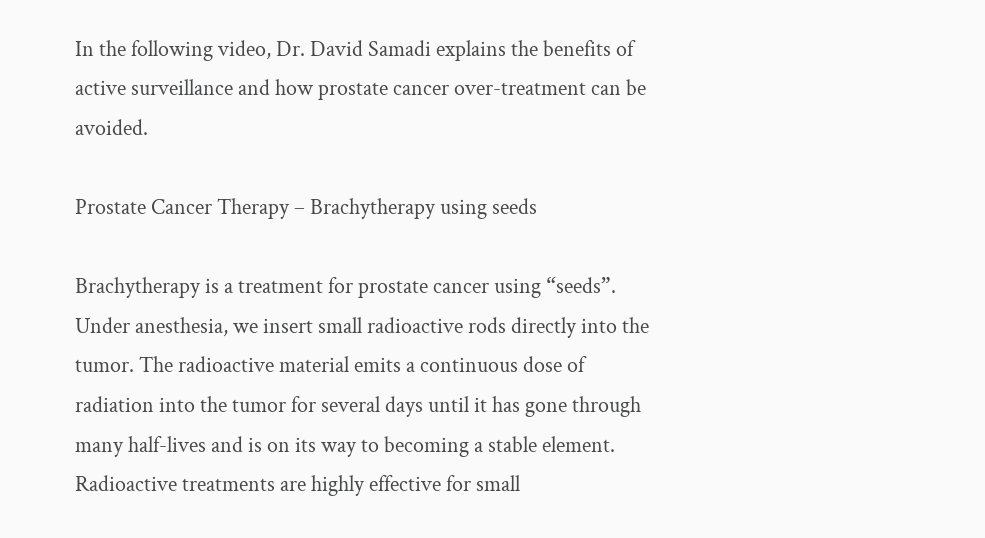In the following video, Dr. David Samadi explains the benefits of active surveillance and how prostate cancer over-treatment can be avoided.

Prostate Cancer Therapy – Brachytherapy using seeds

Brachytherapy is a treatment for prostate cancer using “seeds”. Under anesthesia, we insert small radioactive rods directly into the tumor. The radioactive material emits a continuous dose of radiation into the tumor for several days until it has gone through many half-lives and is on its way to becoming a stable element. Radioactive treatments are highly effective for small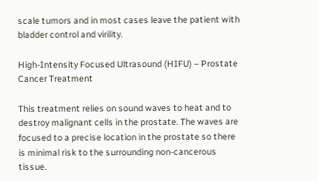scale tumors and in most cases leave the patient with bladder control and virility.

High-Intensity Focused Ultrasound (HIFU) – Prostate Cancer Treatment

This treatment relies on sound waves to heat and to destroy malignant cells in the prostate. The waves are focused to a precise location in the prostate so there is minimal risk to the surrounding non-cancerous tissue.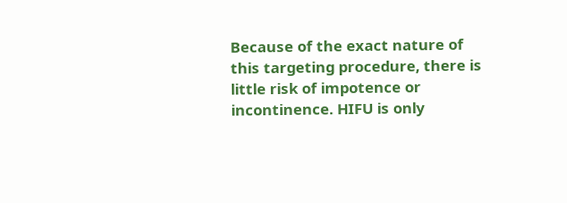Because of the exact nature of this targeting procedure, there is little risk of impotence or incontinence. HIFU is only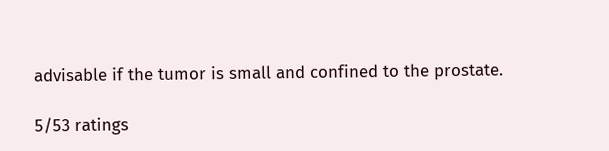advisable if the tumor is small and confined to the prostate.

5/53 ratings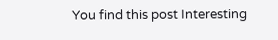You find this post Interesting